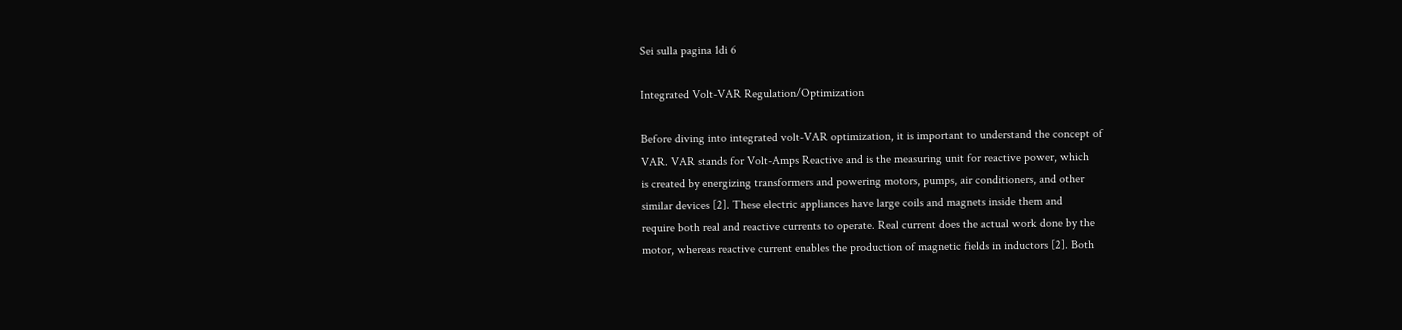Sei sulla pagina 1di 6

Integrated Volt-VAR Regulation/Optimization

Before diving into integrated volt-VAR optimization, it is important to understand the concept of
VAR. VAR stands for Volt-Amps Reactive and is the measuring unit for reactive power, which
is created by energizing transformers and powering motors, pumps, air conditioners, and other
similar devices [2]. These electric appliances have large coils and magnets inside them and
require both real and reactive currents to operate. Real current does the actual work done by the
motor, whereas reactive current enables the production of magnetic fields in inductors [2]. Both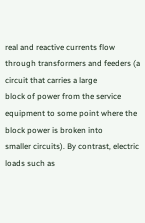real and reactive currents flow through transformers and feeders (a circuit that carries a large
block of power from the service equipment to some point where the block power is broken into
smaller circuits). By contrast, electric loads such as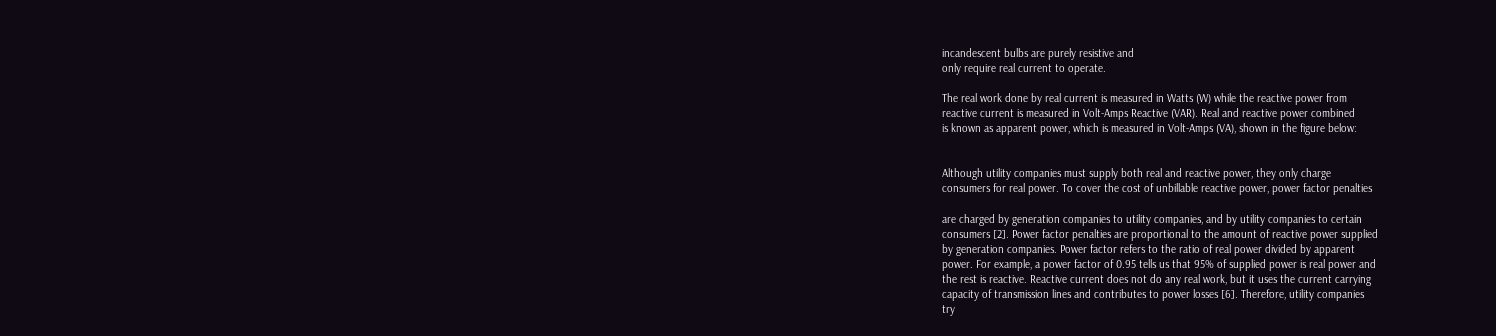incandescent bulbs are purely resistive and
only require real current to operate.

The real work done by real current is measured in Watts (W) while the reactive power from
reactive current is measured in Volt-Amps Reactive (VAR). Real and reactive power combined
is known as apparent power, which is measured in Volt-Amps (VA), shown in the figure below:


Although utility companies must supply both real and reactive power, they only charge
consumers for real power. To cover the cost of unbillable reactive power, power factor penalties

are charged by generation companies to utility companies, and by utility companies to certain
consumers [2]. Power factor penalties are proportional to the amount of reactive power supplied
by generation companies. Power factor refers to the ratio of real power divided by apparent
power. For example, a power factor of 0.95 tells us that 95% of supplied power is real power and
the rest is reactive. Reactive current does not do any real work, but it uses the current carrying
capacity of transmission lines and contributes to power losses [6]. Therefore, utility companies
try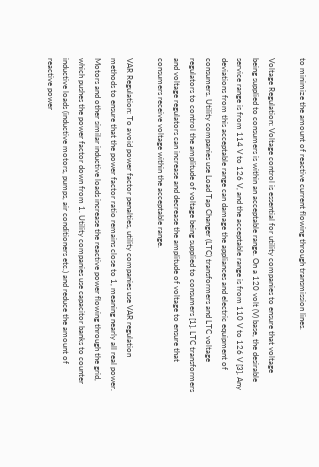to minimize the amount of reactive current flowing through transmission lines.

Voltage Regulation: Voltage control is essential for utility companies to ensure that voltage
being supplied to consumers is within an acceptable range. On a 120 volt (V) base, the desirable
service range is from 114 V to 126 V, and the acceptable range is from 110 V to 126 V [3]. Any
deviations from this acceptable range can damage the appliances and electric equipment of
consumers. Utility companies use Load Tap Changer (LTC) transformers and LTC voltage
regulators to control the amplitude of voltage being supplied to consumers [1]. LTC transformers
and voltage regulators can increase and decrease the amplitude of voltage to ensure that
consumers receive voltage within the acceptable range.

VAR Regulation: To avoid power factor penalties, utility companies use VAR regulation
methods to ensure that the power factor ratio remains close to 1, meaning nearly all real power.
Motors and other similar inductive loads increase the reactive power flowing through the grid,
which pushes the power factor down from 1. Utility companies use capacitor banks to counter
inductive loads (inductive motors, pumps, air conditioners etc.) and reduce the amount of
reactive power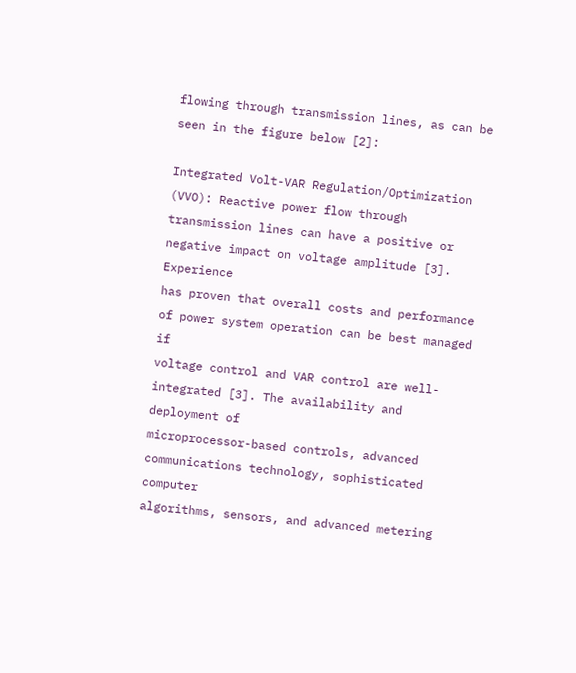flowing through transmission lines, as can be seen in the figure below [2]:

Integrated Volt-VAR Regulation/Optimization (VVO): Reactive power flow through
transmission lines can have a positive or negative impact on voltage amplitude [3]. Experience
has proven that overall costs and performance of power system operation can be best managed if
voltage control and VAR control are well-integrated [3]. The availability and deployment of
microprocessor-based controls, advanced communications technology, sophisticated computer
algorithms, sensors, and advanced metering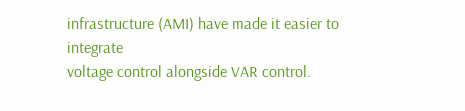infrastructure (AMI) have made it easier to integrate
voltage control alongside VAR control.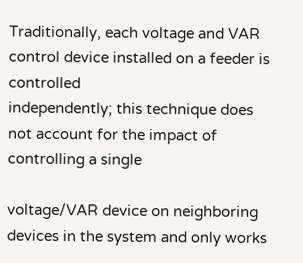Traditionally, each voltage and VAR control device installed on a feeder is controlled
independently; this technique does not account for the impact of controlling a single

voltage/VAR device on neighboring devices in the system and only works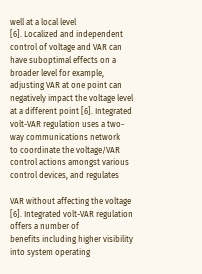well at a local level
[6]. Localized and independent control of voltage and VAR can have suboptimal effects on a
broader level for example, adjusting VAR at one point can negatively impact the voltage level
at a different point [6]. Integrated volt-VAR regulation uses a two-way communications network
to coordinate the voltage/VAR control actions amongst various control devices, and regulates

VAR without affecting the voltage [6]. Integrated volt-VAR regulation offers a number of
benefits including higher visibility into system operating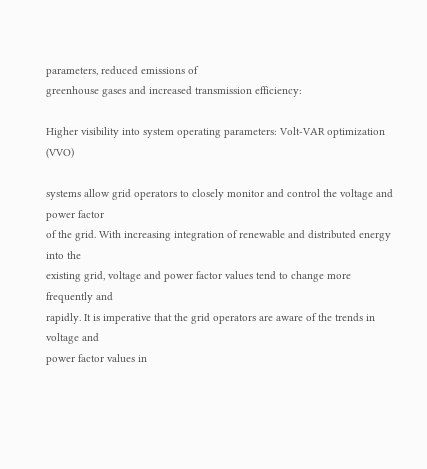parameters, reduced emissions of
greenhouse gases and increased transmission efficiency:

Higher visibility into system operating parameters: Volt-VAR optimization (VVO)

systems allow grid operators to closely monitor and control the voltage and power factor
of the grid. With increasing integration of renewable and distributed energy into the
existing grid, voltage and power factor values tend to change more frequently and
rapidly. It is imperative that the grid operators are aware of the trends in voltage and
power factor values in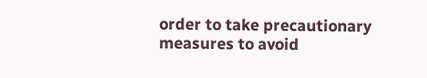order to take precautionary measures to avoid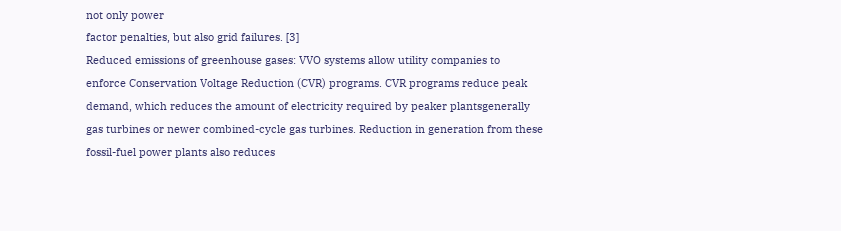not only power
factor penalties, but also grid failures. [3]
Reduced emissions of greenhouse gases: VVO systems allow utility companies to
enforce Conservation Voltage Reduction (CVR) programs. CVR programs reduce peak
demand, which reduces the amount of electricity required by peaker plantsgenerally
gas turbines or newer combined-cycle gas turbines. Reduction in generation from these
fossil-fuel power plants also reduces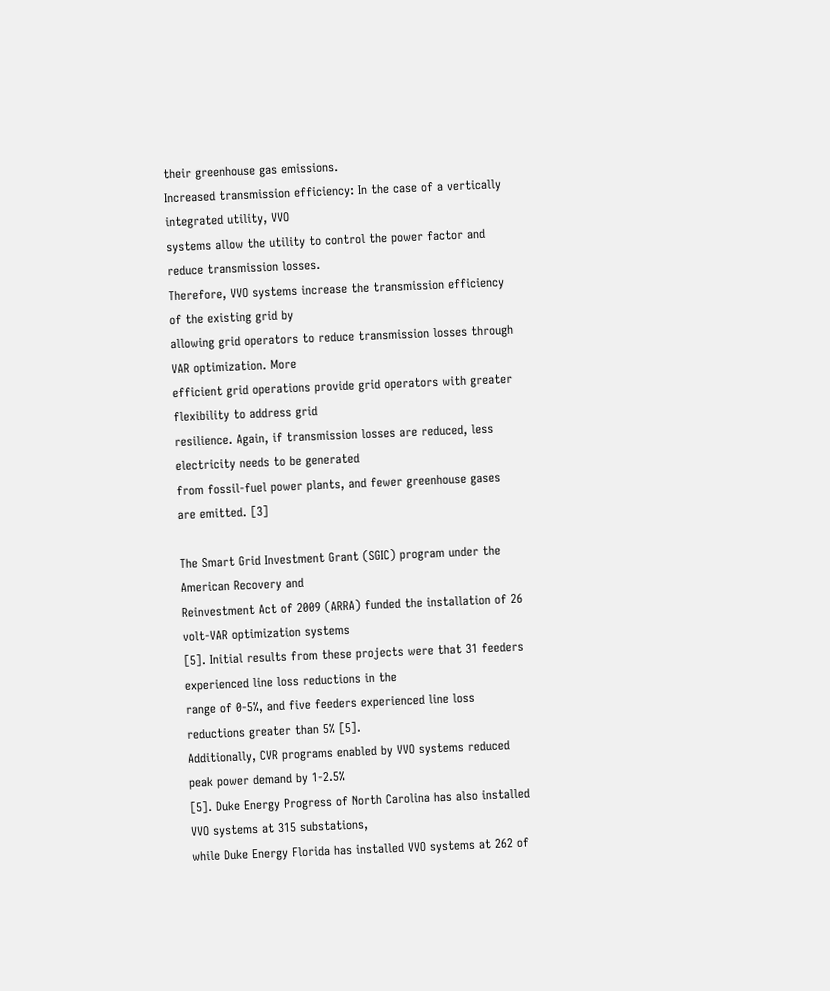their greenhouse gas emissions.
Increased transmission efficiency: In the case of a vertically integrated utility, VVO
systems allow the utility to control the power factor and reduce transmission losses.
Therefore, VVO systems increase the transmission efficiency of the existing grid by
allowing grid operators to reduce transmission losses through VAR optimization. More
efficient grid operations provide grid operators with greater flexibility to address grid
resilience. Again, if transmission losses are reduced, less electricity needs to be generated
from fossil-fuel power plants, and fewer greenhouse gases are emitted. [3]

The Smart Grid Investment Grant (SGIC) program under the American Recovery and
Reinvestment Act of 2009 (ARRA) funded the installation of 26 volt-VAR optimization systems
[5]. Initial results from these projects were that 31 feeders experienced line loss reductions in the
range of 0-5%, and five feeders experienced line loss reductions greater than 5% [5].
Additionally, CVR programs enabled by VVO systems reduced peak power demand by 1-2.5%
[5]. Duke Energy Progress of North Carolina has also installed VVO systems at 315 substations,
while Duke Energy Florida has installed VVO systems at 262 of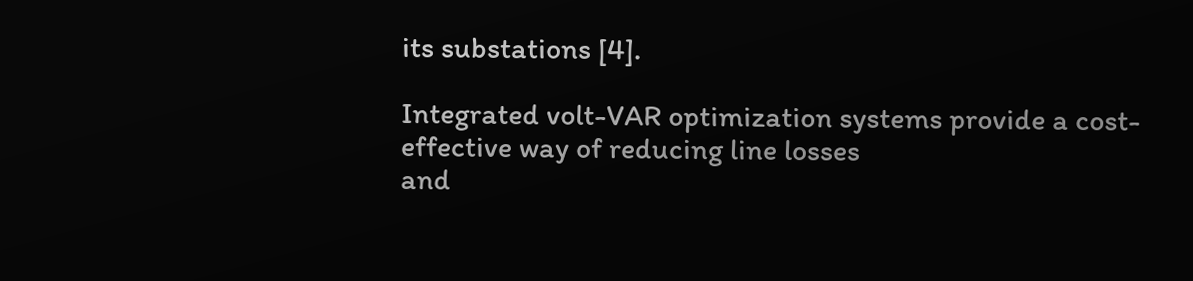its substations [4].

Integrated volt-VAR optimization systems provide a cost-effective way of reducing line losses
and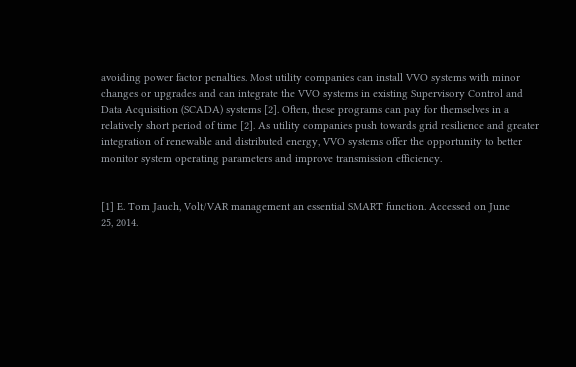avoiding power factor penalties. Most utility companies can install VVO systems with minor
changes or upgrades and can integrate the VVO systems in existing Supervisory Control and
Data Acquisition (SCADA) systems [2]. Often, these programs can pay for themselves in a
relatively short period of time [2]. As utility companies push towards grid resilience and greater
integration of renewable and distributed energy, VVO systems offer the opportunity to better
monitor system operating parameters and improve transmission efficiency.


[1] E. Tom Jauch, Volt/VAR management an essential SMART function. Accessed on June
25, 2014.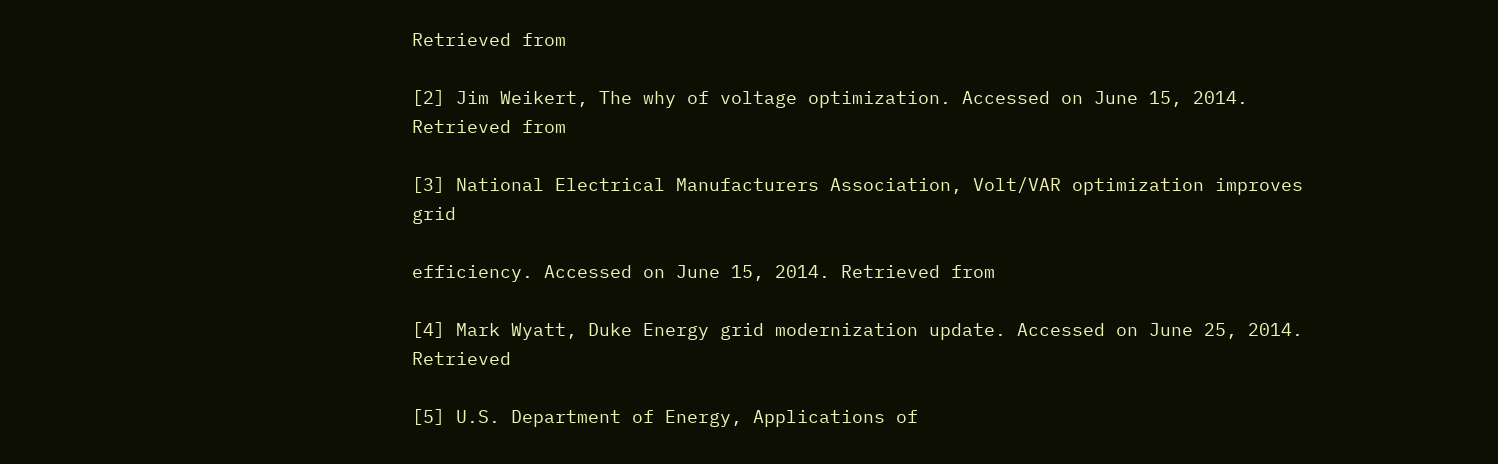Retrieved from

[2] Jim Weikert, The why of voltage optimization. Accessed on June 15, 2014. Retrieved from

[3] National Electrical Manufacturers Association, Volt/VAR optimization improves grid

efficiency. Accessed on June 15, 2014. Retrieved from

[4] Mark Wyatt, Duke Energy grid modernization update. Accessed on June 25, 2014. Retrieved

[5] U.S. Department of Energy, Applications of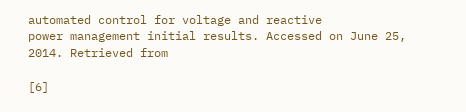automated control for voltage and reactive
power management initial results. Accessed on June 25, 2014. Retrieved from

[6]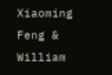Xiaoming Feng & William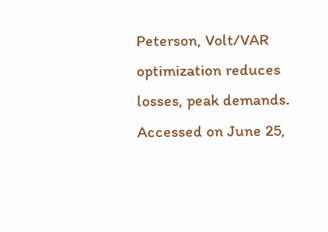Peterson, Volt/VAR optimization reduces losses, peak demands.
Accessed on June 25,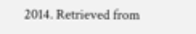2014. Retrieved from